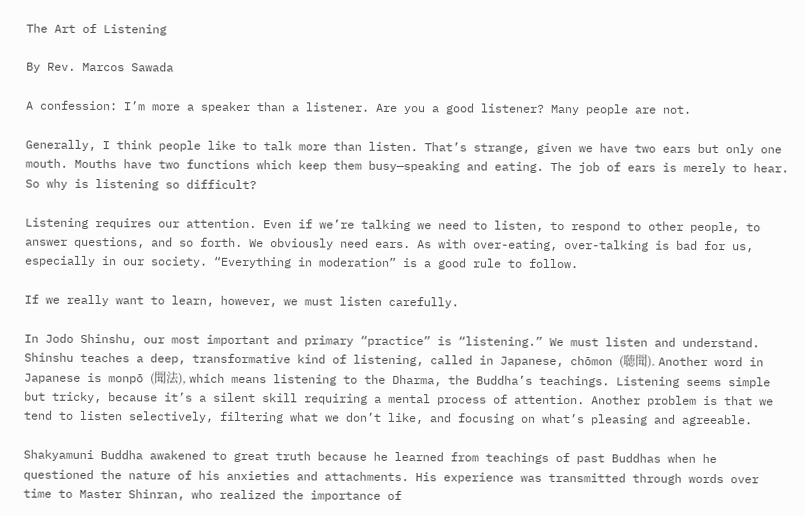The Art of Listening

By Rev. Marcos Sawada

A confession: I’m more a speaker than a listener. Are you a good listener? Many people are not.

Generally, I think people like to talk more than listen. That’s strange, given we have two ears but only one mouth. Mouths have two functions which keep them busy—speaking and eating. The job of ears is merely to hear. So why is listening so difficult?

Listening requires our attention. Even if we’re talking we need to listen, to respond to other people, to answer questions, and so forth. We obviously need ears. As with over-eating, over-talking is bad for us, especially in our society. “Everything in moderation” is a good rule to follow.

If we really want to learn, however, we must listen carefully.

In Jodo Shinshu, our most important and primary “practice” is “listening.” We must listen and understand. Shinshu teaches a deep, transformative kind of listening, called in Japanese, chōmon (聴聞). Another word in Japanese is monpō (聞法), which means listening to the Dharma, the Buddha’s teachings. Listening seems simple but tricky, because it’s a silent skill requiring a mental process of attention. Another problem is that we tend to listen selectively, filtering what we don’t like, and focusing on what’s pleasing and agreeable.

Shakyamuni Buddha awakened to great truth because he learned from teachings of past Buddhas when he questioned the nature of his anxieties and attachments. His experience was transmitted through words over time to Master Shinran, who realized the importance of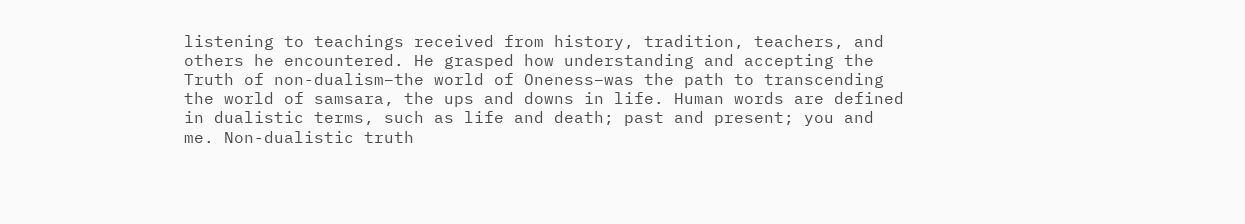listening to teachings received from history, tradition, teachers, and others he encountered. He grasped how understanding and accepting the Truth of non-dualism–the world of Oneness–was the path to transcending the world of samsara, the ups and downs in life. Human words are defined in dualistic terms, such as life and death; past and present; you and me. Non-dualistic truth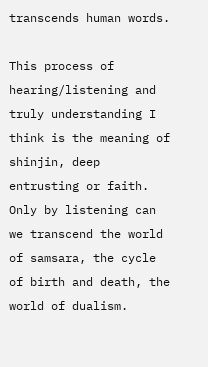transcends human words.

This process of hearing/listening and truly understanding I think is the meaning of shinjin, deep entrusting or faith. Only by listening can we transcend the world of samsara, the cycle of birth and death, the world of dualism.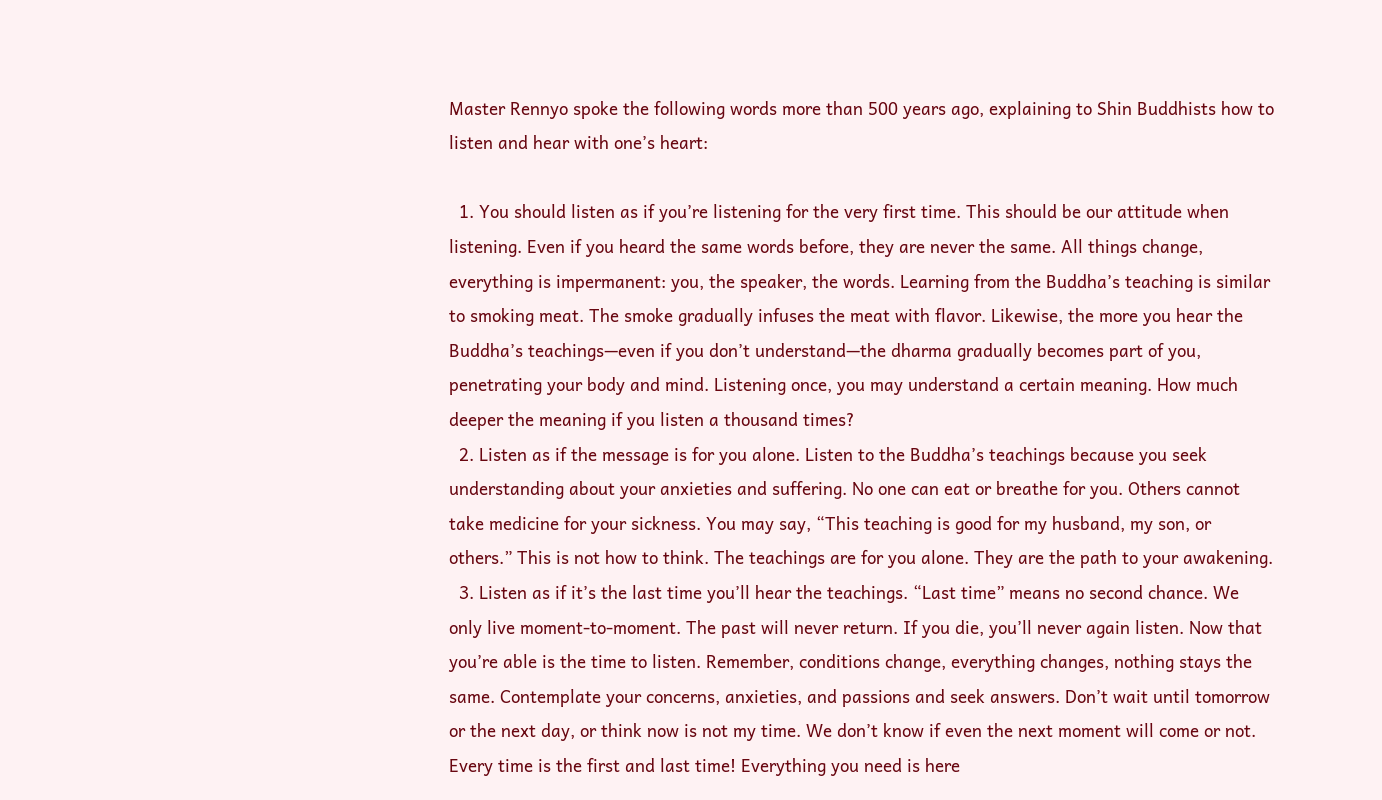Master Rennyo spoke the following words more than 500 years ago, explaining to Shin Buddhists how to listen and hear with one’s heart:

  1. You should listen as if you’re listening for the very first time. This should be our attitude when listening. Even if you heard the same words before, they are never the same. All things change, everything is impermanent: you, the speaker, the words. Learning from the Buddha’s teaching is similar to smoking meat. The smoke gradually infuses the meat with flavor. Likewise, the more you hear the Buddha’s teachings—even if you don’t understand—the dharma gradually becomes part of you, penetrating your body and mind. Listening once, you may understand a certain meaning. How much deeper the meaning if you listen a thousand times?
  2. Listen as if the message is for you alone. Listen to the Buddha’s teachings because you seek understanding about your anxieties and suffering. No one can eat or breathe for you. Others cannot take medicine for your sickness. You may say, “This teaching is good for my husband, my son, or others.” This is not how to think. The teachings are for you alone. They are the path to your awakening.
  3. Listen as if it’s the last time you’ll hear the teachings. “Last time” means no second chance. We only live moment-to-moment. The past will never return. If you die, you’ll never again listen. Now that you’re able is the time to listen. Remember, conditions change, everything changes, nothing stays the same. Contemplate your concerns, anxieties, and passions and seek answers. Don’t wait until tomorrow or the next day, or think now is not my time. We don’t know if even the next moment will come or not. Every time is the first and last time! Everything you need is here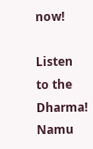now!

Listen to the Dharma! Namu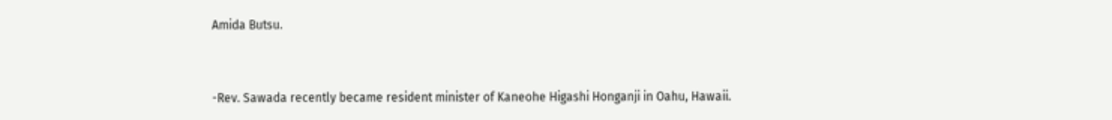Amida Butsu.


-Rev. Sawada recently became resident minister of Kaneohe Higashi Honganji in Oahu, Hawaii.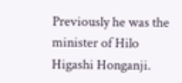Previously he was the minister of Hilo Higashi Honganji.